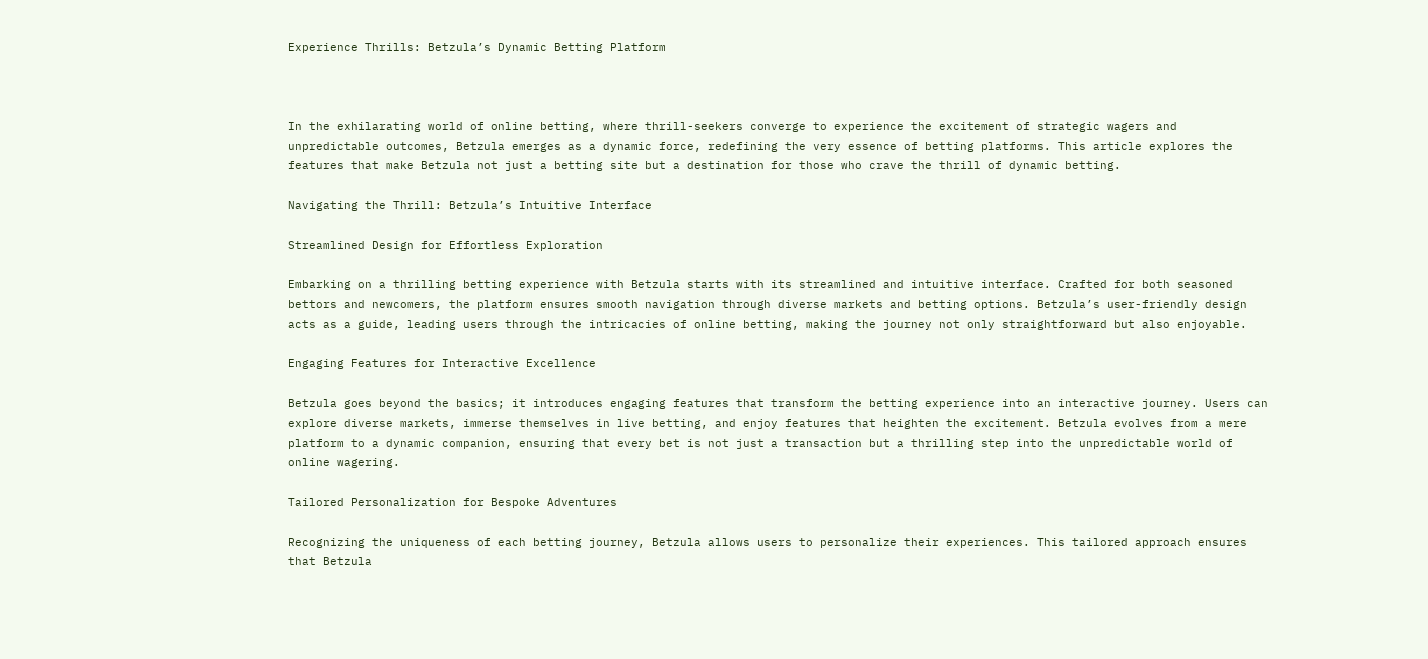Experience Thrills: Betzula’s Dynamic Betting Platform



In the exhilarating world of online betting, where thrill-seekers converge to experience the excitement of strategic wagers and unpredictable outcomes, Betzula emerges as a dynamic force, redefining the very essence of betting platforms. This article explores the features that make Betzula not just a betting site but a destination for those who crave the thrill of dynamic betting.

Navigating the Thrill: Betzula’s Intuitive Interface

Streamlined Design for Effortless Exploration

Embarking on a thrilling betting experience with Betzula starts with its streamlined and intuitive interface. Crafted for both seasoned bettors and newcomers, the platform ensures smooth navigation through diverse markets and betting options. Betzula’s user-friendly design acts as a guide, leading users through the intricacies of online betting, making the journey not only straightforward but also enjoyable.

Engaging Features for Interactive Excellence

Betzula goes beyond the basics; it introduces engaging features that transform the betting experience into an interactive journey. Users can explore diverse markets, immerse themselves in live betting, and enjoy features that heighten the excitement. Betzula evolves from a mere platform to a dynamic companion, ensuring that every bet is not just a transaction but a thrilling step into the unpredictable world of online wagering.

Tailored Personalization for Bespoke Adventures

Recognizing the uniqueness of each betting journey, Betzula allows users to personalize their experiences. This tailored approach ensures that Betzula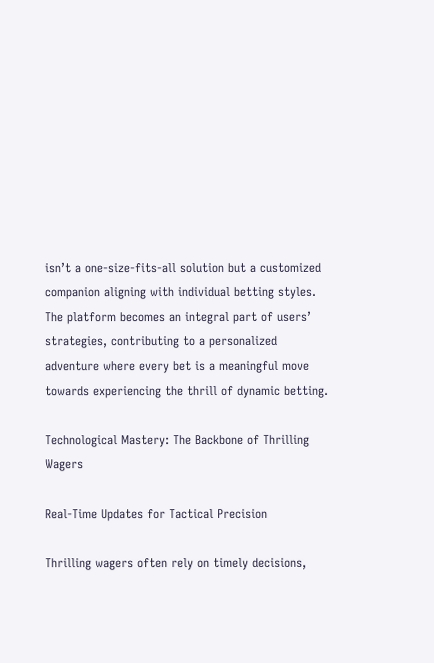isn’t a one-size-fits-all solution but a customized companion aligning with individual betting styles. The platform becomes an integral part of users’ strategies, contributing to a personalized adventure where every bet is a meaningful move towards experiencing the thrill of dynamic betting.

Technological Mastery: The Backbone of Thrilling Wagers

Real-Time Updates for Tactical Precision

Thrilling wagers often rely on timely decisions,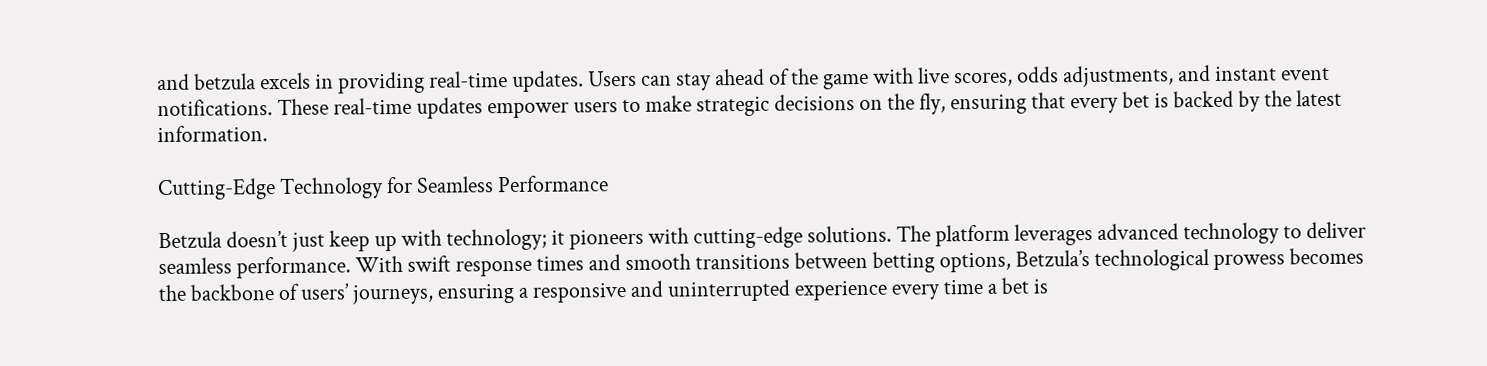and betzula excels in providing real-time updates. Users can stay ahead of the game with live scores, odds adjustments, and instant event notifications. These real-time updates empower users to make strategic decisions on the fly, ensuring that every bet is backed by the latest information.

Cutting-Edge Technology for Seamless Performance

Betzula doesn’t just keep up with technology; it pioneers with cutting-edge solutions. The platform leverages advanced technology to deliver seamless performance. With swift response times and smooth transitions between betting options, Betzula’s technological prowess becomes the backbone of users’ journeys, ensuring a responsive and uninterrupted experience every time a bet is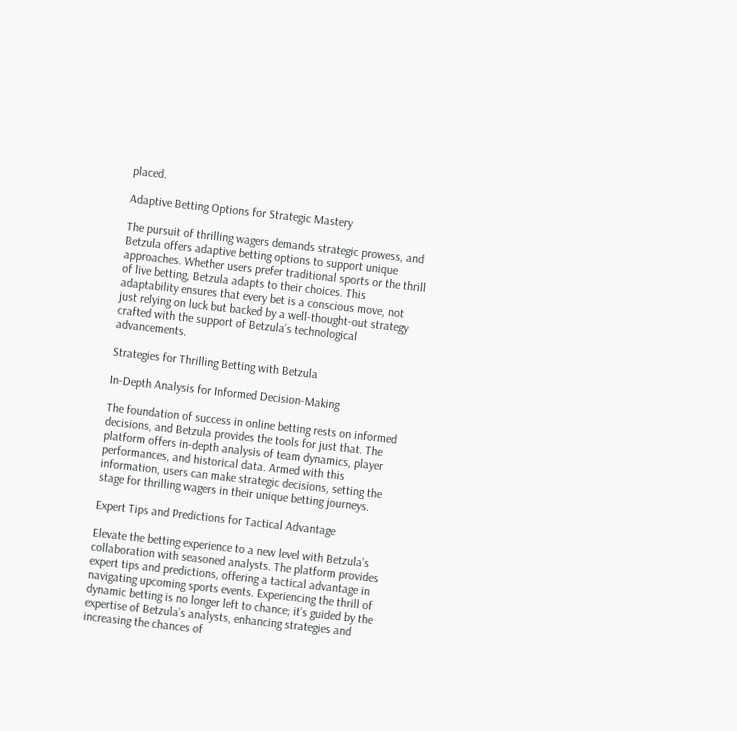placed.

Adaptive Betting Options for Strategic Mastery

The pursuit of thrilling wagers demands strategic prowess, and Betzula offers adaptive betting options to support unique approaches. Whether users prefer traditional sports or the thrill of live betting, Betzula adapts to their choices. This adaptability ensures that every bet is a conscious move, not just relying on luck but backed by a well-thought-out strategy crafted with the support of Betzula’s technological advancements.

Strategies for Thrilling Betting with Betzula

In-Depth Analysis for Informed Decision-Making

The foundation of success in online betting rests on informed decisions, and Betzula provides the tools for just that. The platform offers in-depth analysis of team dynamics, player performances, and historical data. Armed with this information, users can make strategic decisions, setting the stage for thrilling wagers in their unique betting journeys.

Expert Tips and Predictions for Tactical Advantage

Elevate the betting experience to a new level with Betzula’s collaboration with seasoned analysts. The platform provides expert tips and predictions, offering a tactical advantage in navigating upcoming sports events. Experiencing the thrill of dynamic betting is no longer left to chance; it’s guided by the expertise of Betzula’s analysts, enhancing strategies and increasing the chances of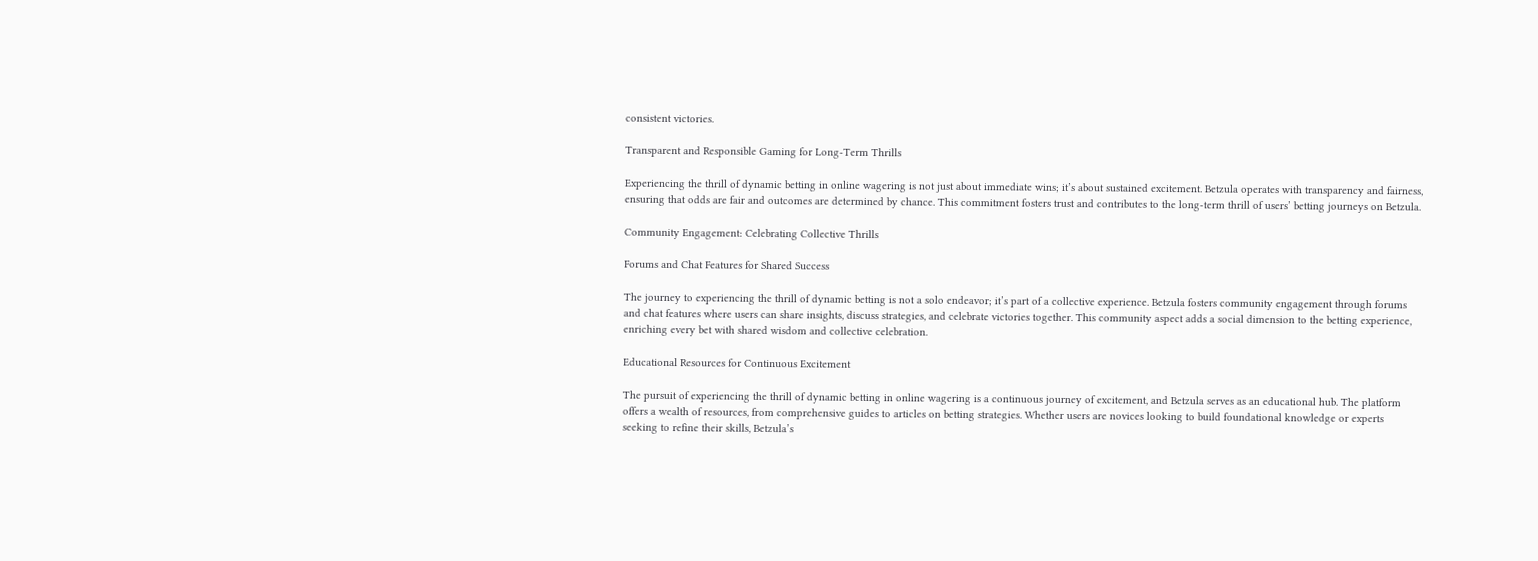consistent victories.

Transparent and Responsible Gaming for Long-Term Thrills

Experiencing the thrill of dynamic betting in online wagering is not just about immediate wins; it’s about sustained excitement. Betzula operates with transparency and fairness, ensuring that odds are fair and outcomes are determined by chance. This commitment fosters trust and contributes to the long-term thrill of users’ betting journeys on Betzula.

Community Engagement: Celebrating Collective Thrills

Forums and Chat Features for Shared Success

The journey to experiencing the thrill of dynamic betting is not a solo endeavor; it’s part of a collective experience. Betzula fosters community engagement through forums and chat features where users can share insights, discuss strategies, and celebrate victories together. This community aspect adds a social dimension to the betting experience, enriching every bet with shared wisdom and collective celebration.

Educational Resources for Continuous Excitement

The pursuit of experiencing the thrill of dynamic betting in online wagering is a continuous journey of excitement, and Betzula serves as an educational hub. The platform offers a wealth of resources, from comprehensive guides to articles on betting strategies. Whether users are novices looking to build foundational knowledge or experts seeking to refine their skills, Betzula’s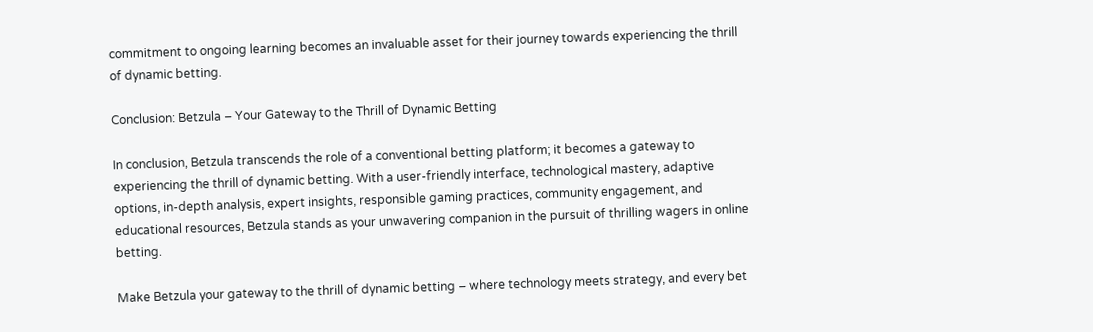commitment to ongoing learning becomes an invaluable asset for their journey towards experiencing the thrill of dynamic betting.

Conclusion: Betzula – Your Gateway to the Thrill of Dynamic Betting

In conclusion, Betzula transcends the role of a conventional betting platform; it becomes a gateway to experiencing the thrill of dynamic betting. With a user-friendly interface, technological mastery, adaptive options, in-depth analysis, expert insights, responsible gaming practices, community engagement, and educational resources, Betzula stands as your unwavering companion in the pursuit of thrilling wagers in online betting.

Make Betzula your gateway to the thrill of dynamic betting – where technology meets strategy, and every bet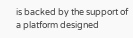is backed by the support of a platform designed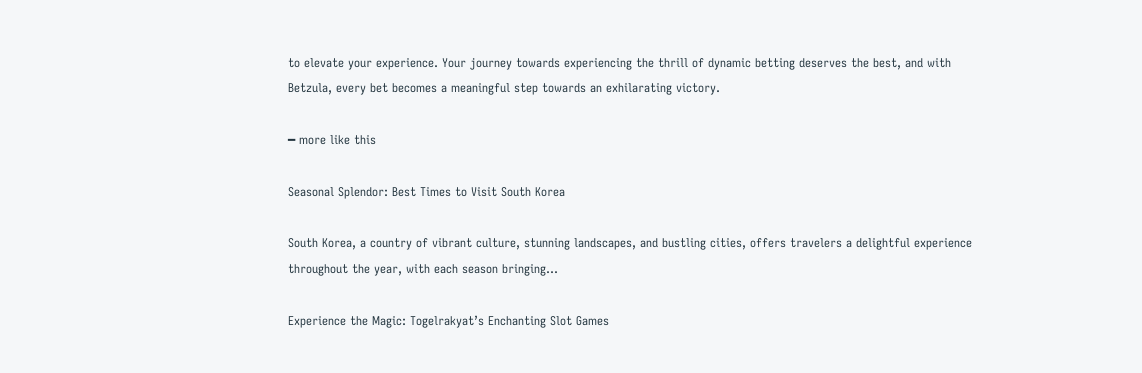to elevate your experience. Your journey towards experiencing the thrill of dynamic betting deserves the best, and with Betzula, every bet becomes a meaningful step towards an exhilarating victory.

━ more like this

Seasonal Splendor: Best Times to Visit South Korea

South Korea, a country of vibrant culture, stunning landscapes, and bustling cities, offers travelers a delightful experience throughout the year, with each season bringing...

Experience the Magic: Togelrakyat’s Enchanting Slot Games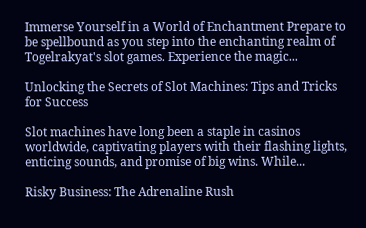Immerse Yourself in a World of Enchantment Prepare to be spellbound as you step into the enchanting realm of Togelrakyat's slot games. Experience the magic...

Unlocking the Secrets of Slot Machines: Tips and Tricks for Success

Slot machines have long been a staple in casinos worldwide, captivating players with their flashing lights, enticing sounds, and promise of big wins. While...

Risky Business: The Adrenaline Rush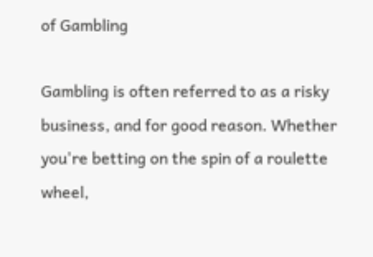of Gambling

Gambling is often referred to as a risky business, and for good reason. Whether you're betting on the spin of a roulette wheel,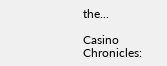the...

Casino Chronicles: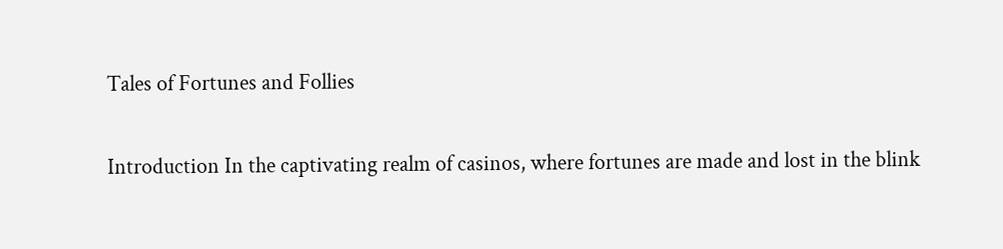Tales of Fortunes and Follies

Introduction In the captivating realm of casinos, where fortunes are made and lost in the blink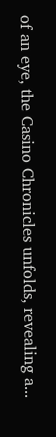of an eye, the Casino Chronicles unfolds, revealing a...